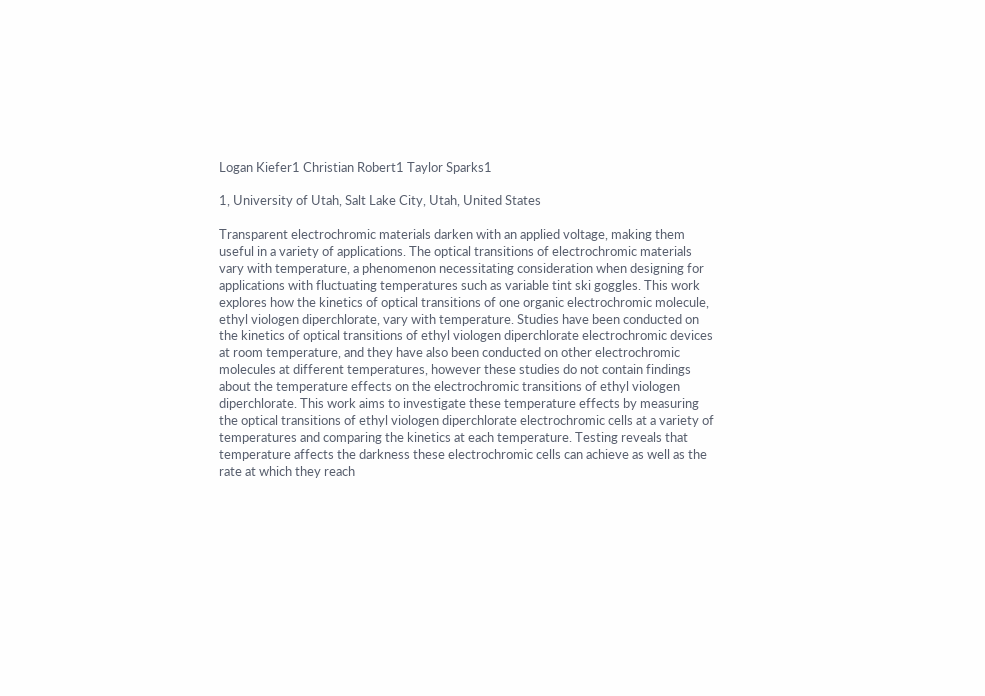Logan Kiefer1 Christian Robert1 Taylor Sparks1

1, University of Utah, Salt Lake City, Utah, United States

Transparent electrochromic materials darken with an applied voltage, making them useful in a variety of applications. The optical transitions of electrochromic materials vary with temperature, a phenomenon necessitating consideration when designing for applications with fluctuating temperatures such as variable tint ski goggles. This work explores how the kinetics of optical transitions of one organic electrochromic molecule, ethyl viologen diperchlorate, vary with temperature. Studies have been conducted on the kinetics of optical transitions of ethyl viologen diperchlorate electrochromic devices at room temperature, and they have also been conducted on other electrochromic molecules at different temperatures, however these studies do not contain findings about the temperature effects on the electrochromic transitions of ethyl viologen diperchlorate. This work aims to investigate these temperature effects by measuring the optical transitions of ethyl viologen diperchlorate electrochromic cells at a variety of temperatures and comparing the kinetics at each temperature. Testing reveals that temperature affects the darkness these electrochromic cells can achieve as well as the rate at which they reach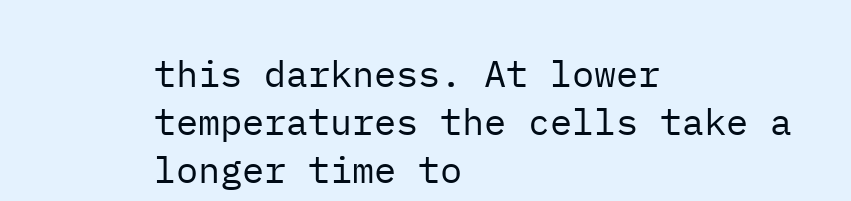this darkness. At lower temperatures the cells take a longer time to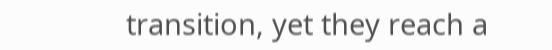transition, yet they reach a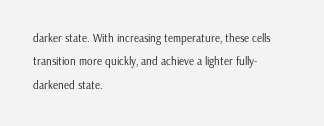darker state. With increasing temperature, these cells transition more quickly, and achieve a lighter fully-darkened state.